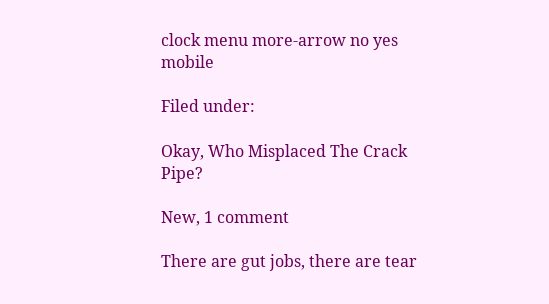clock menu more-arrow no yes mobile

Filed under:

Okay, Who Misplaced The Crack Pipe?

New, 1 comment

There are gut jobs, there are tear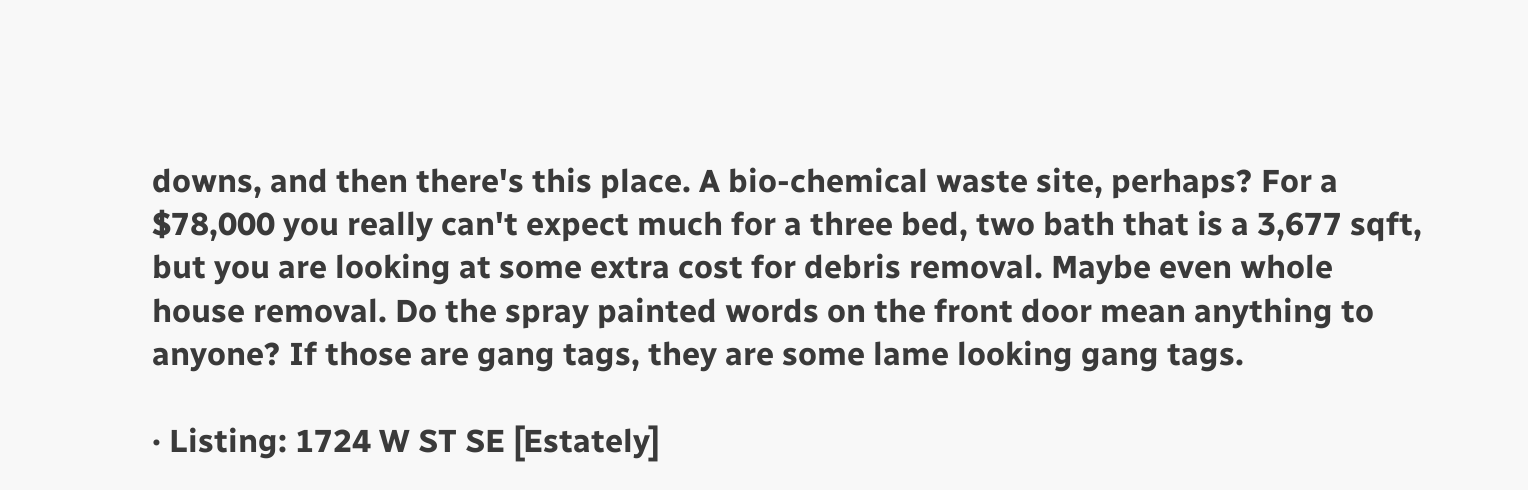downs, and then there's this place. A bio-chemical waste site, perhaps? For a $78,000 you really can't expect much for a three bed, two bath that is a 3,677 sqft, but you are looking at some extra cost for debris removal. Maybe even whole house removal. Do the spray painted words on the front door mean anything to anyone? If those are gang tags, they are some lame looking gang tags.

· Listing: 1724 W ST SE [Estately]